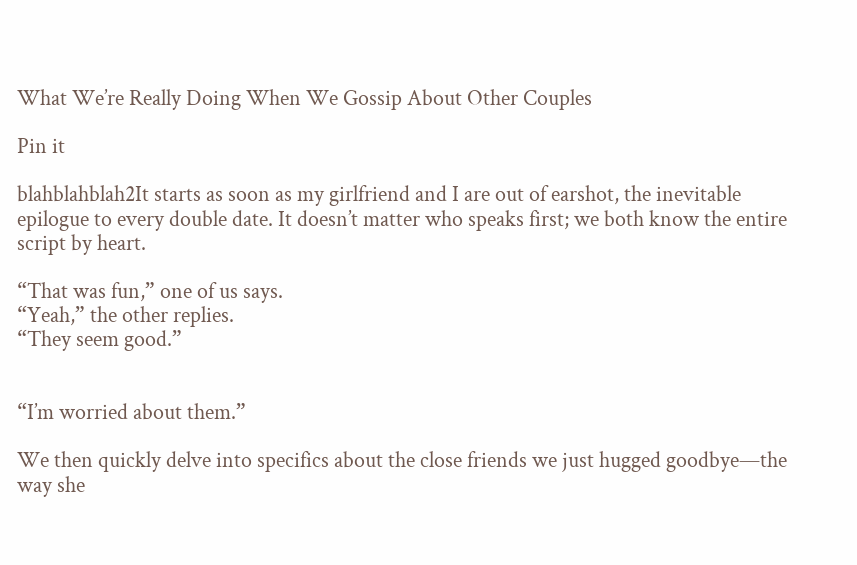What We’re Really Doing When We Gossip About Other Couples

Pin it

blahblahblah2It starts as soon as my girlfriend and I are out of earshot, the inevitable epilogue to every double date. It doesn’t matter who speaks first; we both know the entire script by heart.

“That was fun,” one of us says.
“Yeah,” the other replies.
“They seem good.”


“I’m worried about them.”

We then quickly delve into specifics about the close friends we just hugged goodbye—the way she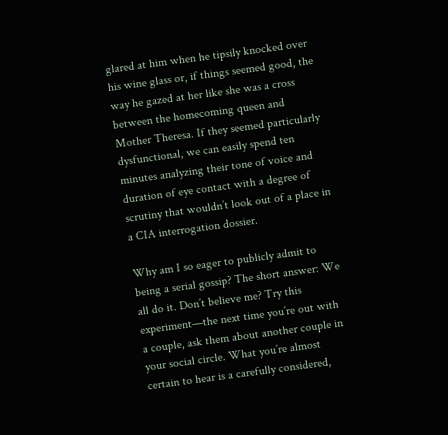glared at him when he tipsily knocked over his wine glass or, if things seemed good, the way he gazed at her like she was a cross between the homecoming queen and Mother Theresa. If they seemed particularly dysfunctional, we can easily spend ten minutes analyzing their tone of voice and duration of eye contact with a degree of scrutiny that wouldn’t look out of a place in a CIA interrogation dossier.

Why am I so eager to publicly admit to being a serial gossip? The short answer: We all do it. Don’t believe me? Try this experiment—the next time you’re out with a couple, ask them about another couple in your social circle. What you’re almost certain to hear is a carefully considered,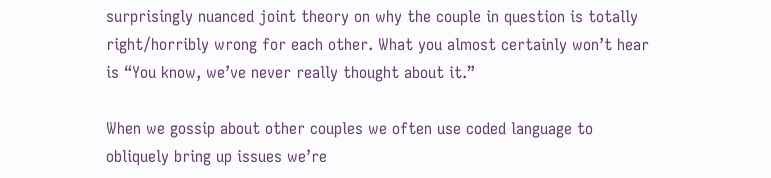surprisingly nuanced joint theory on why the couple in question is totally right/horribly wrong for each other. What you almost certainly won’t hear is “You know, we’ve never really thought about it.”

When we gossip about other couples we often use coded language to obliquely bring up issues we’re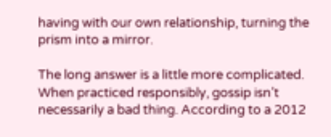having with our own relationship, turning the prism into a mirror.

The long answer is a little more complicated. When practiced responsibly, gossip isn’t necessarily a bad thing. According to a 2012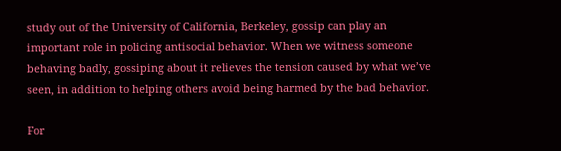study out of the University of California, Berkeley, gossip can play an important role in policing antisocial behavior. When we witness someone behaving badly, gossiping about it relieves the tension caused by what we’ve seen, in addition to helping others avoid being harmed by the bad behavior.

For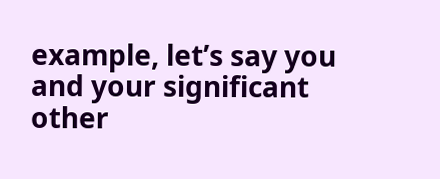example, let’s say you and your significant other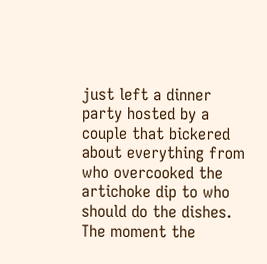just left a dinner party hosted by a couple that bickered about everything from who overcooked the artichoke dip to who should do the dishes. The moment the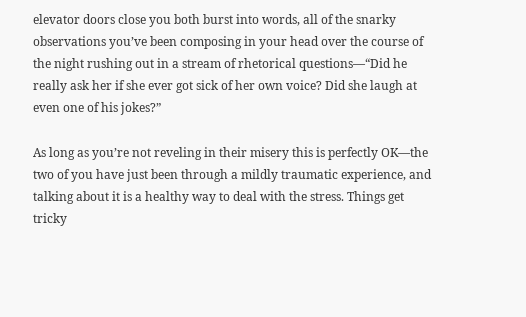elevator doors close you both burst into words, all of the snarky observations you’ve been composing in your head over the course of the night rushing out in a stream of rhetorical questions—“Did he really ask her if she ever got sick of her own voice? Did she laugh at even one of his jokes?”

As long as you’re not reveling in their misery this is perfectly OK—the two of you have just been through a mildly traumatic experience, and talking about it is a healthy way to deal with the stress. Things get tricky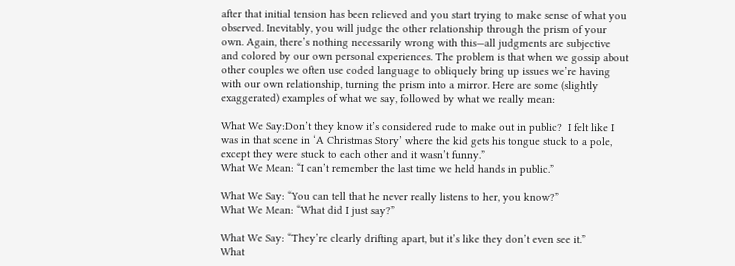after that initial tension has been relieved and you start trying to make sense of what you observed. Inevitably, you will judge the other relationship through the prism of your own. Again, there’s nothing necessarily wrong with this—all judgments are subjective and colored by our own personal experiences. The problem is that when we gossip about other couples we often use coded language to obliquely bring up issues we’re having with our own relationship, turning the prism into a mirror. Here are some (slightly exaggerated) examples of what we say, followed by what we really mean:

What We Say:Don’t they know it’s considered rude to make out in public?  I felt like I was in that scene in ‘A Christmas Story’ where the kid gets his tongue stuck to a pole, except they were stuck to each other and it wasn’t funny.”
What We Mean: “I can’t remember the last time we held hands in public.”

What We Say: “You can tell that he never really listens to her, you know?”
What We Mean: “What did I just say?”

What We Say: “They’re clearly drifting apart, but it’s like they don’t even see it.”
What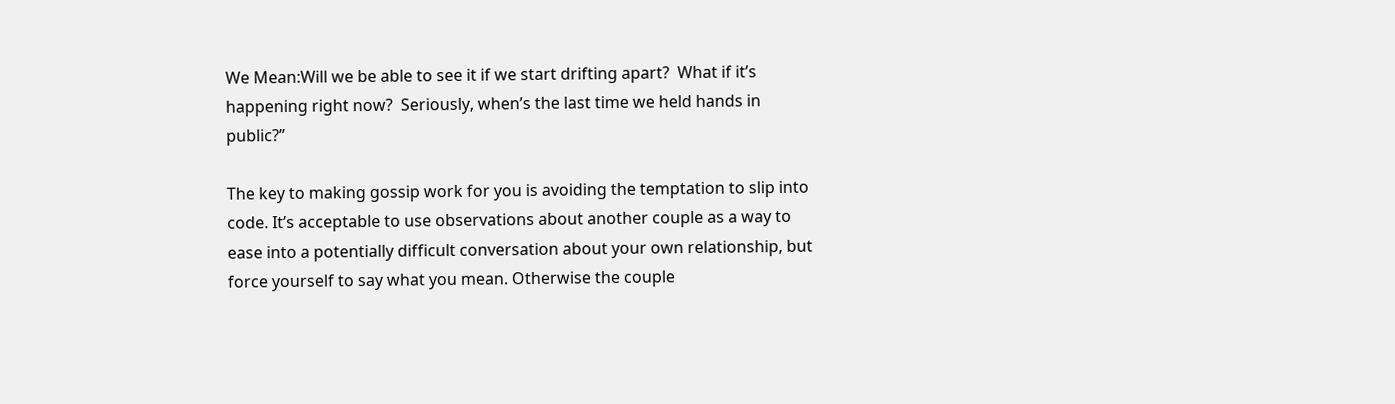We Mean:Will we be able to see it if we start drifting apart?  What if it’s happening right now?  Seriously, when’s the last time we held hands in public?”

The key to making gossip work for you is avoiding the temptation to slip into code. It’s acceptable to use observations about another couple as a way to ease into a potentially difficult conversation about your own relationship, but force yourself to say what you mean. Otherwise the couple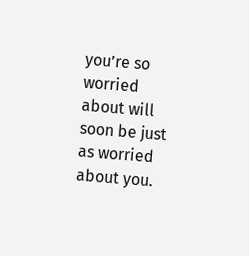you’re so worried about will soon be just as worried about you.